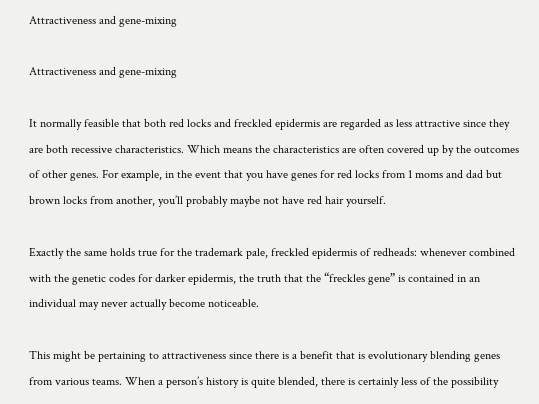Attractiveness and gene-mixing

Attractiveness and gene-mixing

It normally feasible that both red locks and freckled epidermis are regarded as less attractive since they are both recessive characteristics. Which means the characteristics are often covered up by the outcomes of other genes. For example, in the event that you have genes for red locks from 1 moms and dad but brown locks from another, you’ll probably maybe not have red hair yourself.

Exactly the same holds true for the trademark pale, freckled epidermis of redheads: whenever combined with the genetic codes for darker epidermis, the truth that the “freckles gene” is contained in an individual may never actually become noticeable.

This might be pertaining to attractiveness since there is a benefit that is evolutionary blending genes from various teams. When a person’s history is quite blended, there is certainly less of the possibility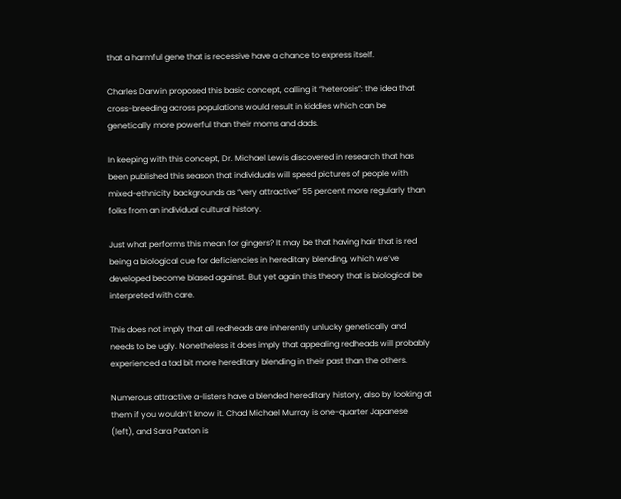that a harmful gene that is recessive have a chance to express itself.

Charles Darwin proposed this basic concept, calling it “heterosis”: the idea that cross-breeding across populations would result in kiddies which can be genetically more powerful than their moms and dads.

In keeping with this concept, Dr. Michael Lewis discovered in research that has been published this season that individuals will speed pictures of people with mixed-ethnicity backgrounds as “very attractive” 55 percent more regularly than folks from an individual cultural history.

Just what performs this mean for gingers? It may be that having hair that is red being a biological cue for deficiencies in hereditary blending, which we’ve developed become biased against. But yet again this theory that is biological be interpreted with care.

This does not imply that all redheads are inherently unlucky genetically and needs to be ugly. Nonetheless it does imply that appealing redheads will probably experienced a tad bit more hereditary blending in their past than the others.

Numerous attractive a-listers have a blended hereditary history, also by looking at them if you wouldn’t know it. Chad Michael Murray is one-quarter Japanese (left), and Sara Paxton is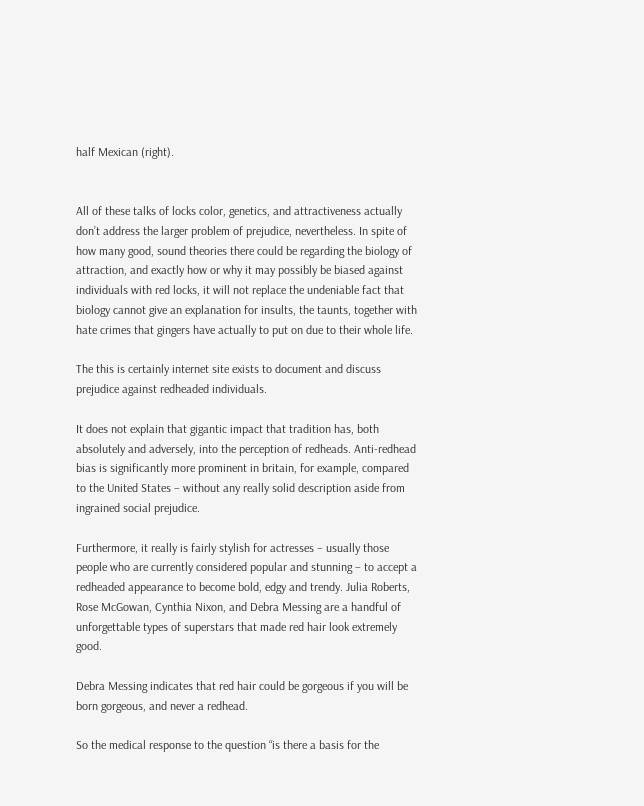half Mexican (right).


All of these talks of locks color, genetics, and attractiveness actually don’t address the larger problem of prejudice, nevertheless. In spite of how many good, sound theories there could be regarding the biology of attraction, and exactly how or why it may possibly be biased against individuals with red locks, it will not replace the undeniable fact that biology cannot give an explanation for insults, the taunts, together with hate crimes that gingers have actually to put on due to their whole life.

The this is certainly internet site exists to document and discuss prejudice against redheaded individuals.

It does not explain that gigantic impact that tradition has, both absolutely and adversely, into the perception of redheads. Anti-redhead bias is significantly more prominent in britain, for example, compared to the United States – without any really solid description aside from ingrained social prejudice.

Furthermore, it really is fairly stylish for actresses – usually those people who are currently considered popular and stunning – to accept a redheaded appearance to become bold, edgy and trendy. Julia Roberts, Rose McGowan, Cynthia Nixon, and Debra Messing are a handful of unforgettable types of superstars that made red hair look extremely good.

Debra Messing indicates that red hair could be gorgeous if you will be born gorgeous, and never a redhead.

So the medical response to the question “is there a basis for the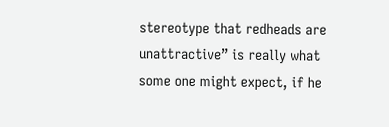stereotype that redheads are unattractive” is really what some one might expect, if he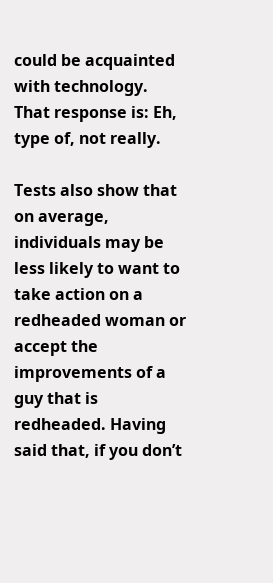could be acquainted with technology. That response is: Eh, type of, not really.

Tests also show that on average, individuals may be less likely to want to take action on a redheaded woman or accept the improvements of a guy that is redheaded. Having said that, if you don’t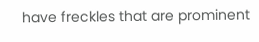have freckles that are prominent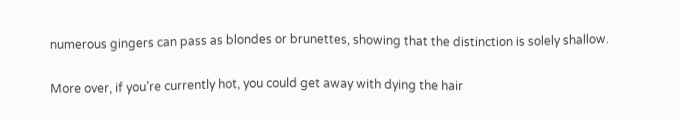numerous gingers can pass as blondes or brunettes, showing that the distinction is solely shallow.

More over, if you’re currently hot, you could get away with dying the hair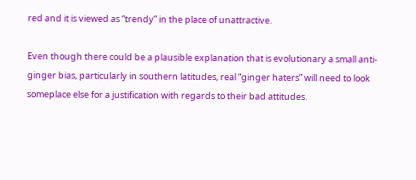red and it is viewed as “trendy” in the place of unattractive.

Even though there could be a plausible explanation that is evolutionary a small anti-ginger bias, particularly in southern latitudes, real “ginger haters” will need to look someplace else for a justification with regards to their bad attitudes.